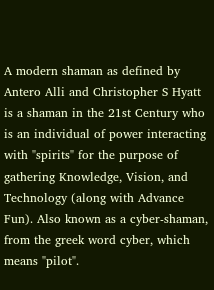A modern shaman as defined by Antero Alli and Christopher S Hyatt is a shaman in the 21st Century who is an individual of power interacting with "spirits" for the purpose of gathering Knowledge, Vision, and Technology (along with Advance Fun). Also known as a cyber-shaman, from the greek word cyber, which means "pilot".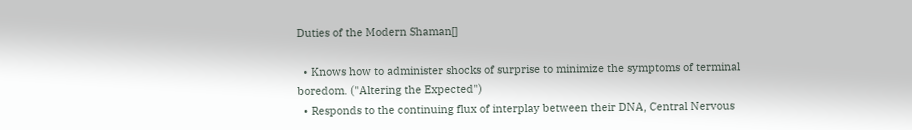Duties of the Modern Shaman[]

  • Knows how to administer shocks of surprise to minimize the symptoms of terminal boredom. ("Altering the Expected")
  • Responds to the continuing flux of interplay between their DNA, Central Nervous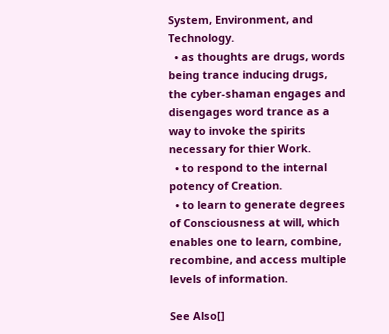System, Environment, and Technology.
  • as thoughts are drugs, words being trance inducing drugs, the cyber-shaman engages and disengages word trance as a way to invoke the spirits necessary for thier Work.
  • to respond to the internal potency of Creation.
  • to learn to generate degrees of Consciousness at will, which enables one to learn, combine, recombine, and access multiple levels of information.

See Also[]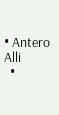• Antero Alli
  •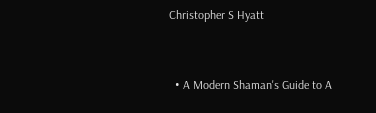Christopher S Hyatt


  • A Modern Shaman's Guide to A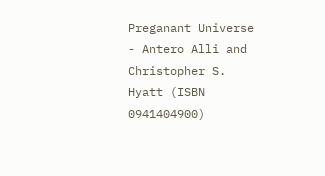Preganant Universe - Antero Alli and Christopher S. Hyatt (ISBN 0941404900)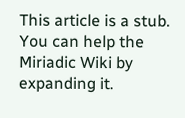This article is a stub. You can help the Miriadic Wiki by expanding it.